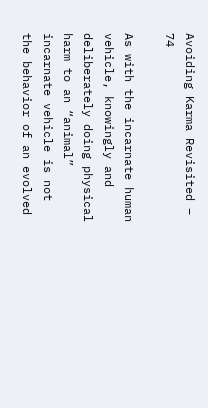Avoiding Karma Revisited – 74

As with the incarnate human vehicle, knowingly and deliberately doing physical harm to an “animal” incarnate vehicle is not the behavior of an evolved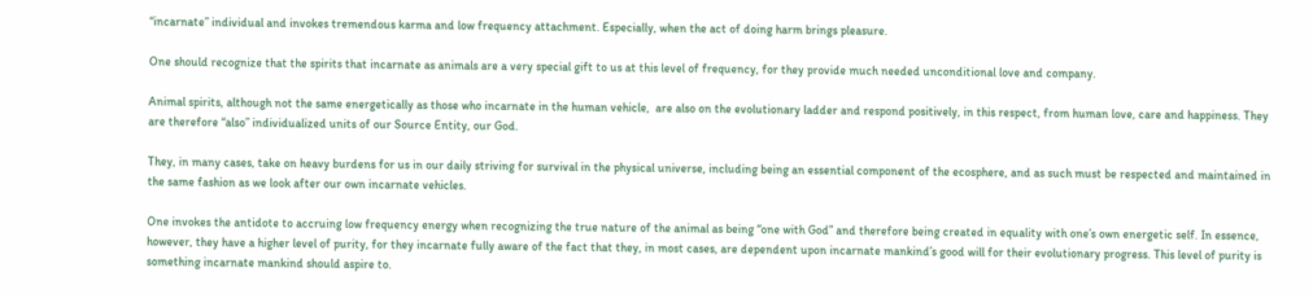“incarnate” individual and invokes tremendous karma and low frequency attachment. Especially, when the act of doing harm brings pleasure.

One should recognize that the spirits that incarnate as animals are a very special gift to us at this level of frequency, for they provide much needed unconditional love and company.

Animal spirits, although not the same energetically as those who incarnate in the human vehicle,  are also on the evolutionary ladder and respond positively, in this respect, from human love, care and happiness. They are therefore “also” individualized units of our Source Entity, our God.

They, in many cases, take on heavy burdens for us in our daily striving for survival in the physical universe, including being an essential component of the ecosphere, and as such must be respected and maintained in the same fashion as we look after our own incarnate vehicles.

One invokes the antidote to accruing low frequency energy when recognizing the true nature of the animal as being “one with God” and therefore being created in equality with one’s own energetic self. In essence, however, they have a higher level of purity, for they incarnate fully aware of the fact that they, in most cases, are dependent upon incarnate mankind’s good will for their evolutionary progress. This level of purity is something incarnate mankind should aspire to.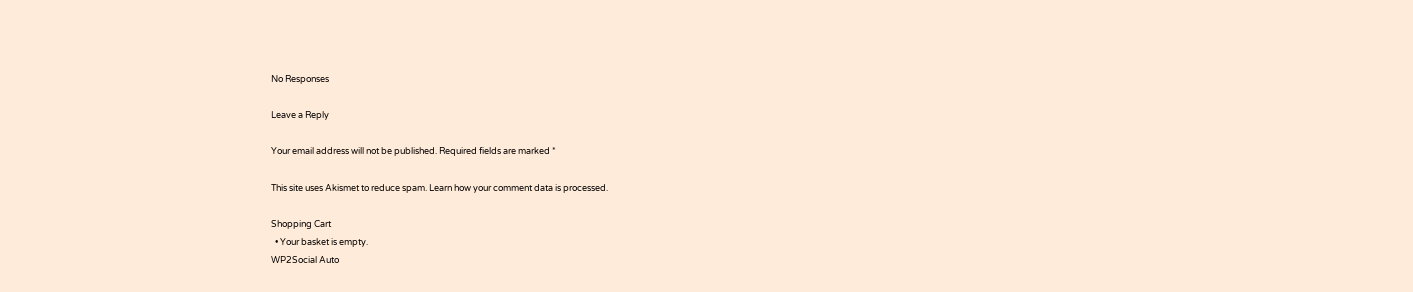No Responses

Leave a Reply

Your email address will not be published. Required fields are marked *

This site uses Akismet to reduce spam. Learn how your comment data is processed.

Shopping Cart
  • Your basket is empty.
WP2Social Auto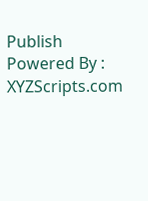Publish Powered By : XYZScripts.com